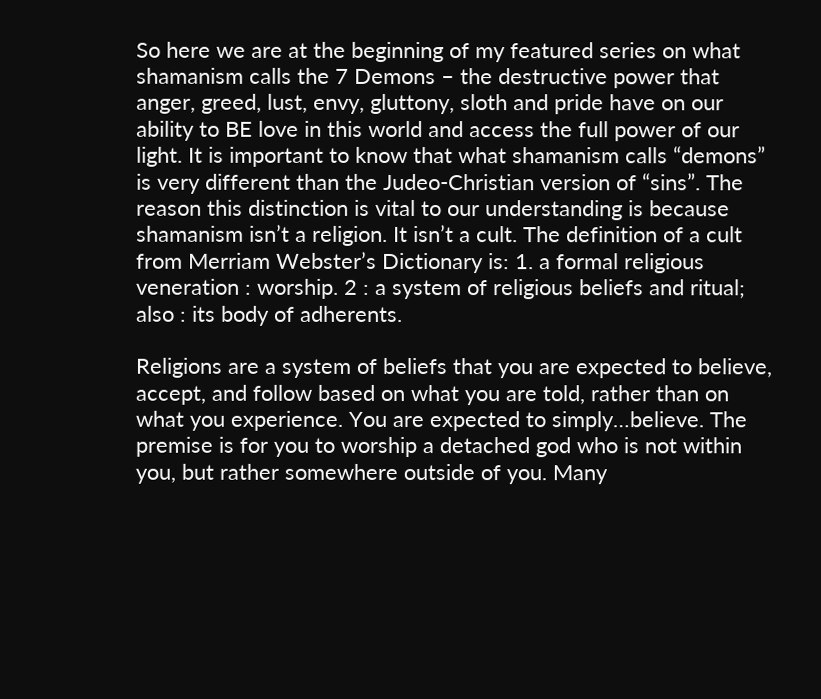So here we are at the beginning of my featured series on what shamanism calls the 7 Demons – the destructive power that anger, greed, lust, envy, gluttony, sloth and pride have on our ability to BE love in this world and access the full power of our light. It is important to know that what shamanism calls “demons” is very different than the Judeo-Christian version of “sins”. The reason this distinction is vital to our understanding is because shamanism isn’t a religion. It isn’t a cult. The definition of a cult from Merriam Webster’s Dictionary is: 1. a formal religious veneration : worship. 2 : a system of religious beliefs and ritual; also : its body of adherents.

Religions are a system of beliefs that you are expected to believe, accept, and follow based on what you are told, rather than on what you experience. You are expected to simply…believe. The premise is for you to worship a detached god who is not within you, but rather somewhere outside of you. Many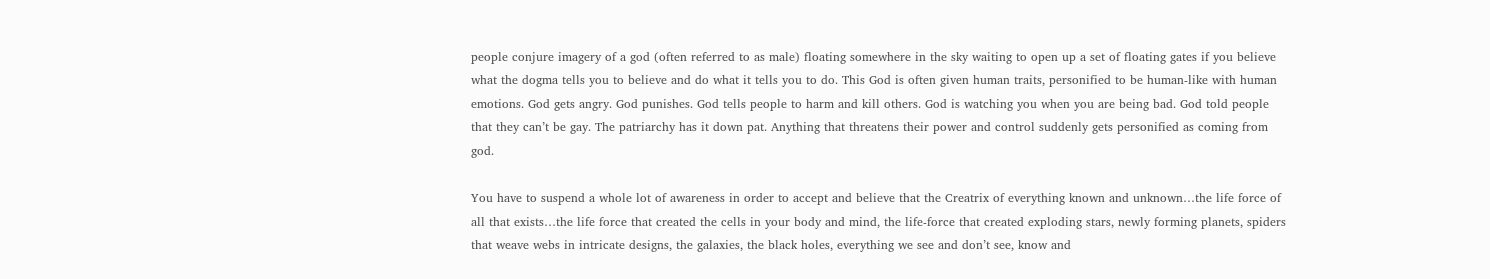people conjure imagery of a god (often referred to as male) floating somewhere in the sky waiting to open up a set of floating gates if you believe what the dogma tells you to believe and do what it tells you to do. This God is often given human traits, personified to be human-like with human emotions. God gets angry. God punishes. God tells people to harm and kill others. God is watching you when you are being bad. God told people that they can’t be gay. The patriarchy has it down pat. Anything that threatens their power and control suddenly gets personified as coming from god.

You have to suspend a whole lot of awareness in order to accept and believe that the Creatrix of everything known and unknown…the life force of all that exists…the life force that created the cells in your body and mind, the life-force that created exploding stars, newly forming planets, spiders that weave webs in intricate designs, the galaxies, the black holes, everything we see and don’t see, know and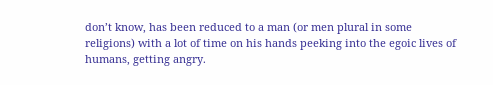don’t know, has been reduced to a man (or men plural in some religions) with a lot of time on his hands peeking into the egoic lives of humans, getting angry.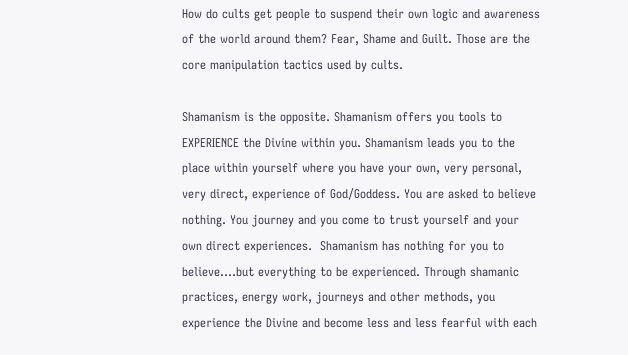How do cults get people to suspend their own logic and awareness of the world around them? Fear, Shame and Guilt. Those are the core manipulation tactics used by cults.

Shamanism is the opposite. Shamanism offers you tools to EXPERIENCE the Divine within you. Shamanism leads you to the place within yourself where you have your own, very personal, very direct, experience of God/Goddess. You are asked to believe nothing. You journey and you come to trust yourself and your own direct experiences.  Shamanism has nothing for you to believe….but everything to be experienced. Through shamanic practices, energy work, journeys and other methods, you experience the Divine and become less and less fearful with each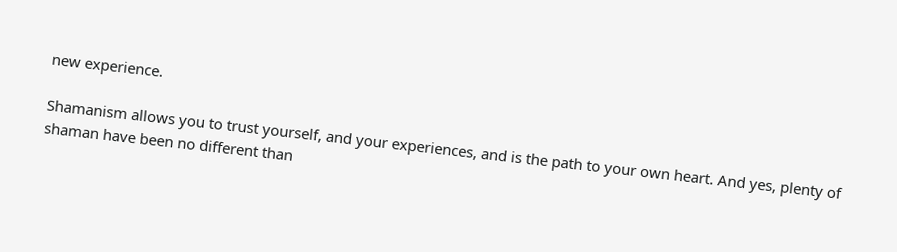new experience.

Shamanism allows you to trust yourself, and your experiences, and is the path to your own heart. And yes, plenty of shaman have been no different than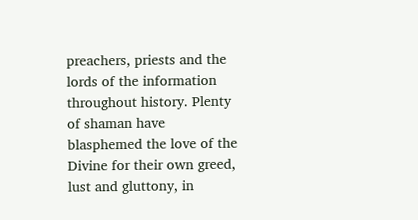preachers, priests and the lords of the information throughout history. Plenty of shaman have blasphemed the love of the Divine for their own greed, lust and gluttony, in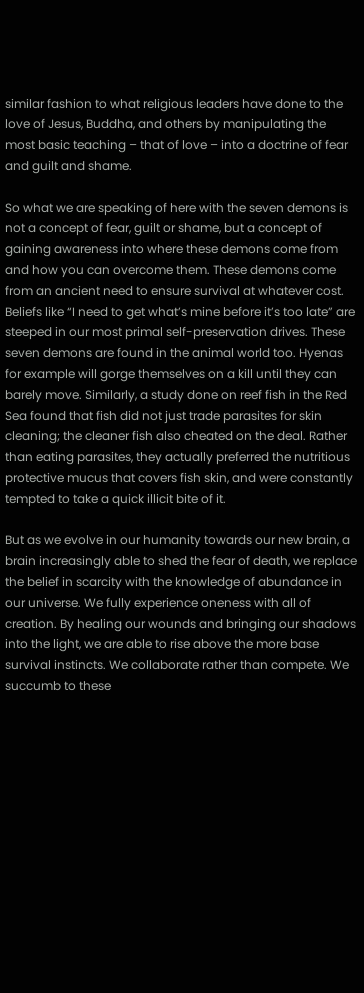similar fashion to what religious leaders have done to the love of Jesus, Buddha, and others by manipulating the most basic teaching – that of love – into a doctrine of fear and guilt and shame.

So what we are speaking of here with the seven demons is not a concept of fear, guilt or shame, but a concept of gaining awareness into where these demons come from and how you can overcome them. These demons come from an ancient need to ensure survival at whatever cost. Beliefs like “I need to get what’s mine before it’s too late” are steeped in our most primal self-preservation drives. These seven demons are found in the animal world too. Hyenas for example will gorge themselves on a kill until they can barely move. Similarly, a study done on reef fish in the Red Sea found that fish did not just trade parasites for skin cleaning; the cleaner fish also cheated on the deal. Rather than eating parasites, they actually preferred the nutritious protective mucus that covers fish skin, and were constantly tempted to take a quick illicit bite of it.

But as we evolve in our humanity towards our new brain, a brain increasingly able to shed the fear of death, we replace the belief in scarcity with the knowledge of abundance in our universe. We fully experience oneness with all of creation. By healing our wounds and bringing our shadows into the light, we are able to rise above the more base survival instincts. We collaborate rather than compete. We succumb to these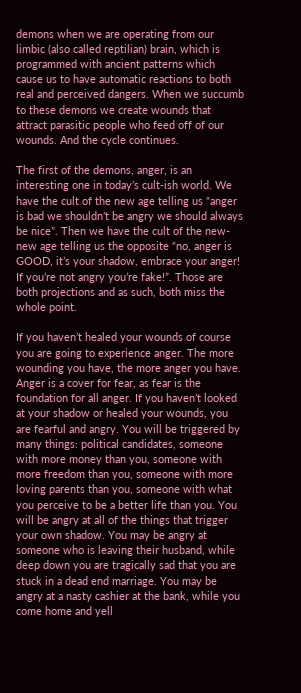demons when we are operating from our limbic (also called reptilian) brain, which is programmed with ancient patterns which cause us to have automatic reactions to both real and perceived dangers. When we succumb to these demons we create wounds that attract parasitic people who feed off of our wounds. And the cycle continues.

The first of the demons, anger, is an interesting one in today’s cult-ish world. We have the cult of the new age telling us “anger is bad we shouldn’t be angry we should always be nice”. Then we have the cult of the new-new age telling us the opposite “no, anger is GOOD, it’s your shadow, embrace your anger! If you’re not angry you’re fake!”. Those are both projections and as such, both miss the whole point.

If you haven’t healed your wounds of course you are going to experience anger. The more wounding you have, the more anger you have. Anger is a cover for fear, as fear is the foundation for all anger. If you haven’t looked at your shadow or healed your wounds, you are fearful and angry. You will be triggered by many things: political candidates, someone with more money than you, someone with more freedom than you, someone with more loving parents than you, someone with what you perceive to be a better life than you. You will be angry at all of the things that trigger your own shadow. You may be angry at someone who is leaving their husband, while deep down you are tragically sad that you are stuck in a dead end marriage. You may be angry at a nasty cashier at the bank, while you come home and yell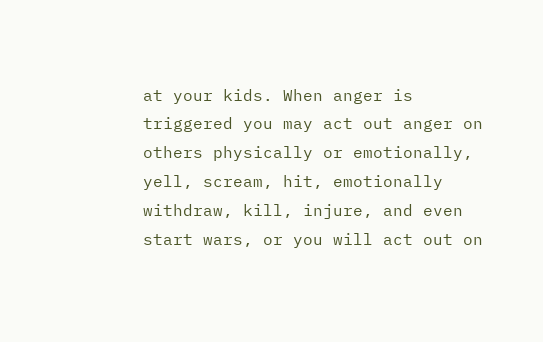at your kids. When anger is triggered you may act out anger on others physically or emotionally, yell, scream, hit, emotionally withdraw, kill, injure, and even start wars, or you will act out on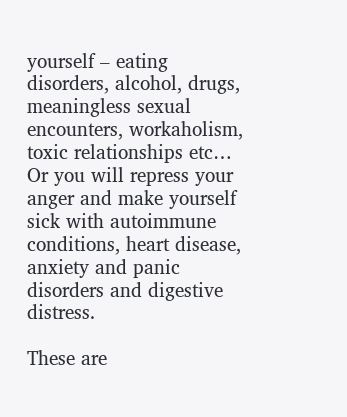yourself – eating disorders, alcohol, drugs, meaningless sexual encounters, workaholism, toxic relationships etc… Or you will repress your anger and make yourself sick with autoimmune conditions, heart disease, anxiety and panic disorders and digestive distress.

These are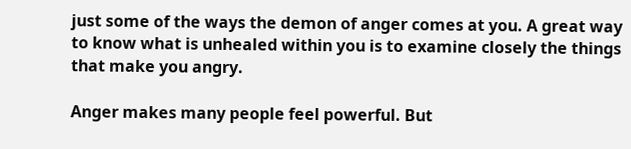just some of the ways the demon of anger comes at you. A great way to know what is unhealed within you is to examine closely the things that make you angry.

Anger makes many people feel powerful. But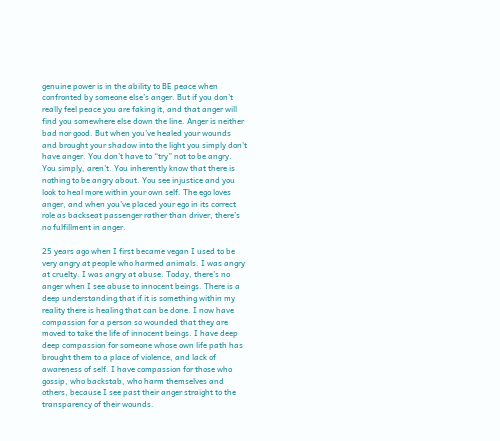genuine power is in the ability to BE peace when confronted by someone else’s anger. But if you don’t really feel peace you are faking it, and that anger will find you somewhere else down the line. Anger is neither bad nor good. But when you’ve healed your wounds and brought your shadow into the light you simply don’t have anger. You don’t have to “try” not to be angry. You simply, aren’t. You inherently know that there is nothing to be angry about. You see injustice and you look to heal more within your own self. The ego loves anger, and when you’ve placed your ego in its correct role as backseat passenger rather than driver, there’s no fulfillment in anger.

25 years ago when I first became vegan I used to be very angry at people who harmed animals. I was angry at cruelty. I was angry at abuse. Today, there’s no anger when I see abuse to innocent beings. There is a deep understanding that if it is something within my reality there is healing that can be done. I now have compassion for a person so wounded that they are moved to take the life of innocent beings. I have deep deep compassion for someone whose own life path has brought them to a place of violence, and lack of awareness of self. I have compassion for those who gossip, who backstab, who harm themselves and others, because I see past their anger straight to the transparency of their wounds.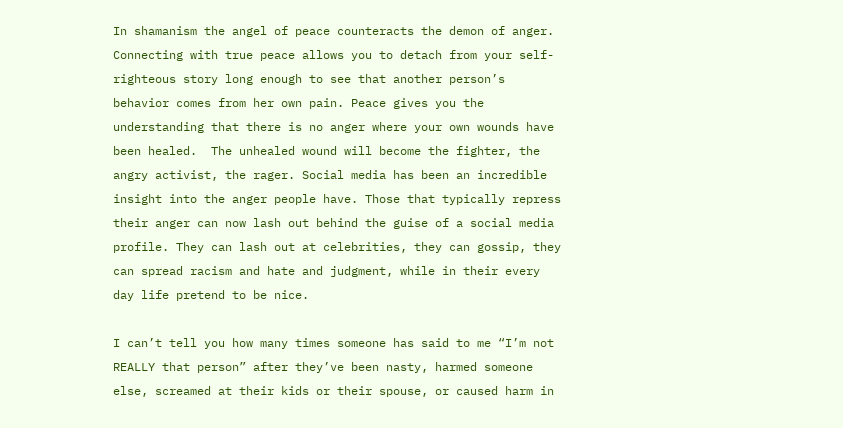In shamanism the angel of peace counteracts the demon of anger. Connecting with true peace allows you to detach from your self-righteous story long enough to see that another person’s behavior comes from her own pain. Peace gives you the understanding that there is no anger where your own wounds have been healed.  The unhealed wound will become the fighter, the angry activist, the rager. Social media has been an incredible insight into the anger people have. Those that typically repress their anger can now lash out behind the guise of a social media profile. They can lash out at celebrities, they can gossip, they can spread racism and hate and judgment, while in their every day life pretend to be nice.

I can’t tell you how many times someone has said to me “I’m not REALLY that person” after they’ve been nasty, harmed someone else, screamed at their kids or their spouse, or caused harm in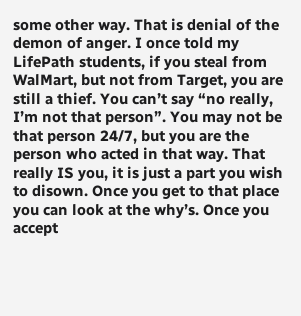some other way. That is denial of the demon of anger. I once told my LifePath students, if you steal from WalMart, but not from Target, you are still a thief. You can’t say “no really, I’m not that person”. You may not be that person 24/7, but you are the person who acted in that way. That really IS you, it is just a part you wish to disown. Once you get to that place you can look at the why’s. Once you accept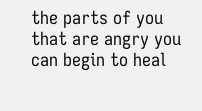the parts of you that are angry you can begin to heal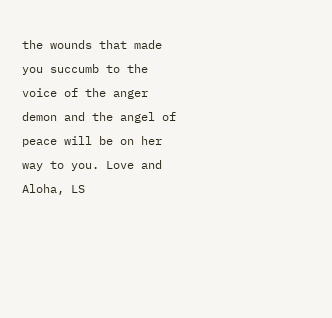the wounds that made you succumb to the voice of the anger demon and the angel of peace will be on her way to you. Love and Aloha, LS